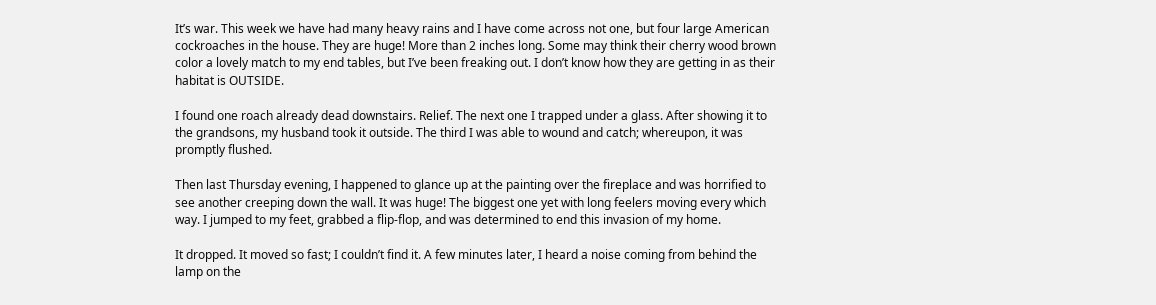It’s war. This week we have had many heavy rains and I have come across not one, but four large American cockroaches in the house. They are huge! More than 2 inches long. Some may think their cherry wood brown color a lovely match to my end tables, but I’ve been freaking out. I don’t know how they are getting in as their habitat is OUTSIDE.

I found one roach already dead downstairs. Relief. The next one I trapped under a glass. After showing it to the grandsons, my husband took it outside. The third I was able to wound and catch; whereupon, it was promptly flushed.

Then last Thursday evening, I happened to glance up at the painting over the fireplace and was horrified to see another creeping down the wall. It was huge! The biggest one yet with long feelers moving every which way. I jumped to my feet, grabbed a flip-flop, and was determined to end this invasion of my home.

It dropped. It moved so fast; I couldn’t find it. A few minutes later, I heard a noise coming from behind the lamp on the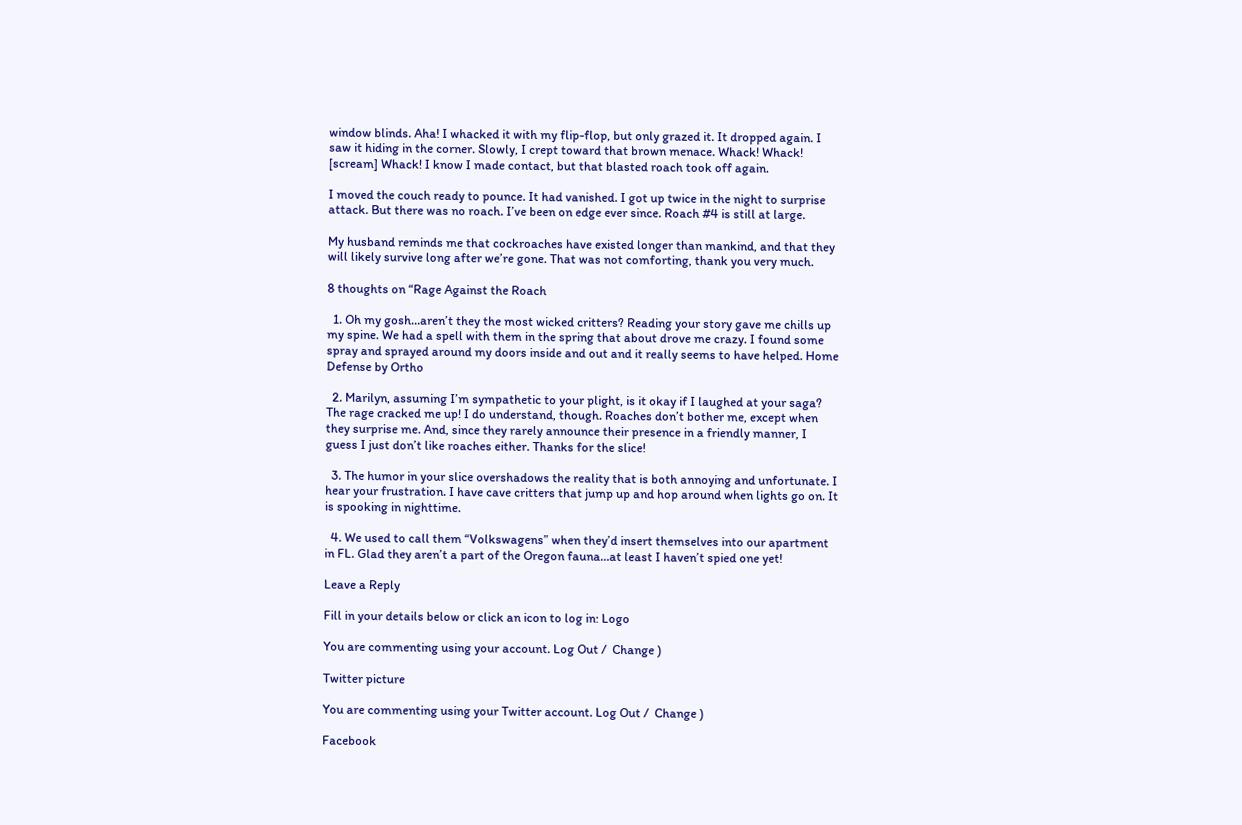window blinds. Aha! I whacked it with my flip-flop, but only grazed it. It dropped again. I saw it hiding in the corner. Slowly, I crept toward that brown menace. Whack! Whack! [scream] Whack! I know I made contact, but that blasted roach took off again.

I moved the couch ready to pounce. It had vanished. I got up twice in the night to surprise attack. But there was no roach. I’ve been on edge ever since. Roach #4 is still at large.

My husband reminds me that cockroaches have existed longer than mankind, and that they will likely survive long after we’re gone. That was not comforting, thank you very much.

8 thoughts on “Rage Against the Roach

  1. Oh my gosh…aren’t they the most wicked critters? Reading your story gave me chills up my spine. We had a spell with them in the spring that about drove me crazy. I found some spray and sprayed around my doors inside and out and it really seems to have helped. Home Defense by Ortho

  2. Marilyn, assuming I’m sympathetic to your plight, is it okay if I laughed at your saga? The rage cracked me up! I do understand, though. Roaches don’t bother me, except when they surprise me. And, since they rarely announce their presence in a friendly manner, I guess I just don’t like roaches either. Thanks for the slice!

  3. The humor in your slice overshadows the reality that is both annoying and unfortunate. I hear your frustration. I have cave critters that jump up and hop around when lights go on. It is spooking in nighttime.

  4. We used to call them “Volkswagens” when they’d insert themselves into our apartment in FL. Glad they aren’t a part of the Oregon fauna…at least I haven’t spied one yet!

Leave a Reply

Fill in your details below or click an icon to log in: Logo

You are commenting using your account. Log Out /  Change )

Twitter picture

You are commenting using your Twitter account. Log Out /  Change )

Facebook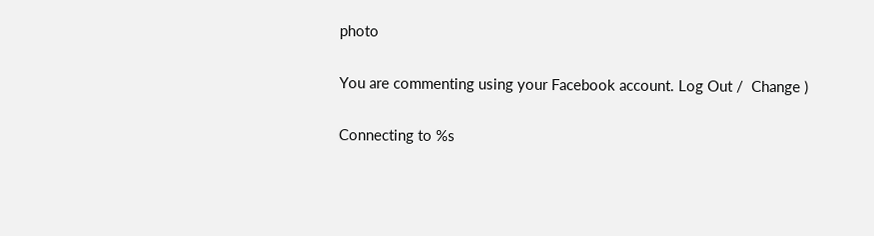photo

You are commenting using your Facebook account. Log Out /  Change )

Connecting to %s